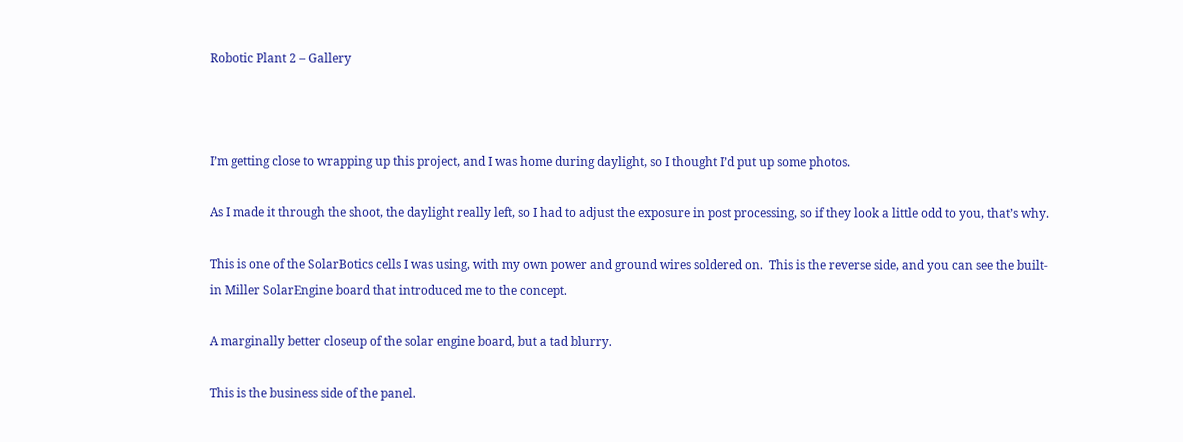Robotic Plant 2 – Gallery



I’m getting close to wrapping up this project, and I was home during daylight, so I thought I’d put up some photos.

As I made it through the shoot, the daylight really left, so I had to adjust the exposure in post processing, so if they look a little odd to you, that’s why.

This is one of the SolarBotics cells I was using, with my own power and ground wires soldered on.  This is the reverse side, and you can see the built-in Miller SolarEngine board that introduced me to the concept.

A marginally better closeup of the solar engine board, but a tad blurry.

This is the business side of the panel.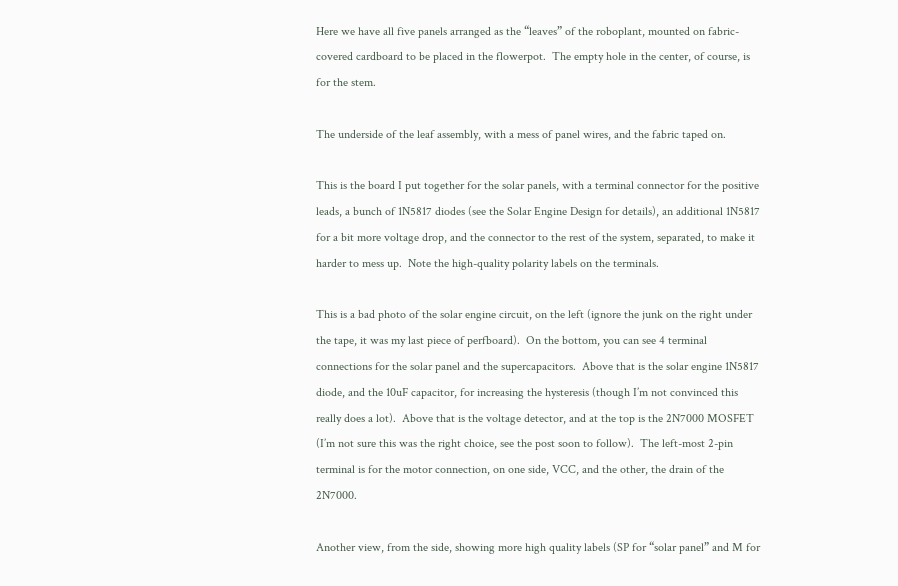Here we have all five panels arranged as the “leaves” of the roboplant, mounted on fabric-covered cardboard to be placed in the flowerpot.  The empty hole in the center, of course, is for the stem.

The underside of the leaf assembly, with a mess of panel wires, and the fabric taped on.

This is the board I put together for the solar panels, with a terminal connector for the positive leads, a bunch of 1N5817 diodes (see the Solar Engine Design for details), an additional 1N5817 for a bit more voltage drop, and the connector to the rest of the system, separated, to make it harder to mess up.  Note the high-quality polarity labels on the terminals.

This is a bad photo of the solar engine circuit, on the left (ignore the junk on the right under the tape, it was my last piece of perfboard).  On the bottom, you can see 4 terminal connections for the solar panel and the supercapacitors.  Above that is the solar engine 1N5817 diode, and the 10uF capacitor, for increasing the hysteresis (though I’m not convinced this really does a lot).  Above that is the voltage detector, and at the top is the 2N7000 MOSFET (I’m not sure this was the right choice, see the post soon to follow).  The left-most 2-pin terminal is for the motor connection, on one side, VCC, and the other, the drain of the 2N7000.

Another view, from the side, showing more high quality labels (SP for “solar panel” and M for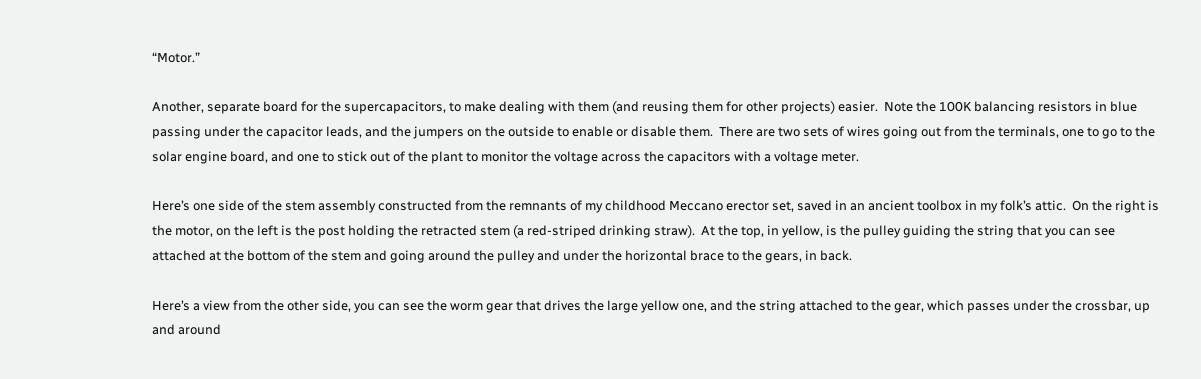“Motor.”

Another, separate board for the supercapacitors, to make dealing with them (and reusing them for other projects) easier.  Note the 100K balancing resistors in blue passing under the capacitor leads, and the jumpers on the outside to enable or disable them.  There are two sets of wires going out from the terminals, one to go to the solar engine board, and one to stick out of the plant to monitor the voltage across the capacitors with a voltage meter.

Here’s one side of the stem assembly constructed from the remnants of my childhood Meccano erector set, saved in an ancient toolbox in my folk’s attic.  On the right is the motor, on the left is the post holding the retracted stem (a red-striped drinking straw).  At the top, in yellow, is the pulley guiding the string that you can see attached at the bottom of the stem and going around the pulley and under the horizontal brace to the gears, in back.

Here’s a view from the other side, you can see the worm gear that drives the large yellow one, and the string attached to the gear, which passes under the crossbar, up and around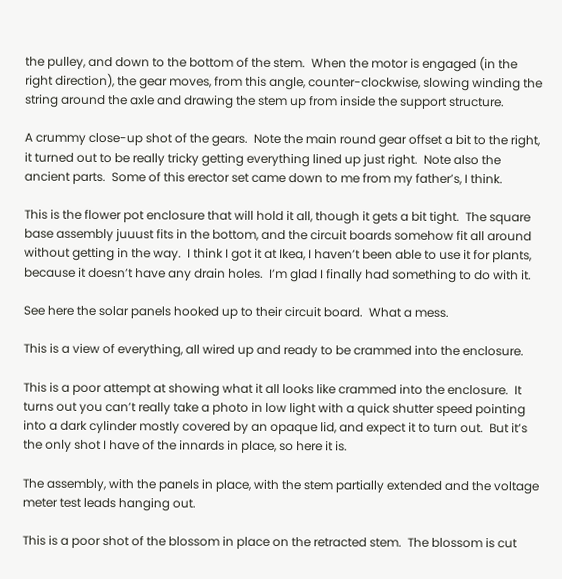the pulley, and down to the bottom of the stem.  When the motor is engaged (in the right direction), the gear moves, from this angle, counter-clockwise, slowing winding the string around the axle and drawing the stem up from inside the support structure.

A crummy close-up shot of the gears.  Note the main round gear offset a bit to the right, it turned out to be really tricky getting everything lined up just right.  Note also the ancient parts.  Some of this erector set came down to me from my father’s, I think.

This is the flower pot enclosure that will hold it all, though it gets a bit tight.  The square base assembly juuust fits in the bottom, and the circuit boards somehow fit all around without getting in the way.  I think I got it at Ikea, I haven’t been able to use it for plants, because it doesn’t have any drain holes.  I’m glad I finally had something to do with it.

See here the solar panels hooked up to their circuit board.  What a mess.

This is a view of everything, all wired up and ready to be crammed into the enclosure.

This is a poor attempt at showing what it all looks like crammed into the enclosure.  It turns out you can’t really take a photo in low light with a quick shutter speed pointing into a dark cylinder mostly covered by an opaque lid, and expect it to turn out.  But it’s the only shot I have of the innards in place, so here it is.

The assembly, with the panels in place, with the stem partially extended and the voltage meter test leads hanging out.

This is a poor shot of the blossom in place on the retracted stem.  The blossom is cut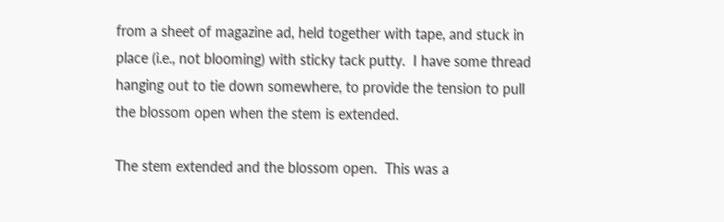from a sheet of magazine ad, held together with tape, and stuck in place (i.e., not blooming) with sticky tack putty.  I have some thread hanging out to tie down somewhere, to provide the tension to pull the blossom open when the stem is extended.

The stem extended and the blossom open.  This was a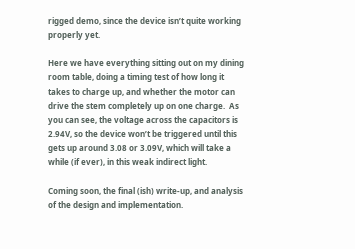rigged demo, since the device isn’t quite working properly yet.

Here we have everything sitting out on my dining room table, doing a timing test of how long it takes to charge up, and whether the motor can drive the stem completely up on one charge.  As you can see, the voltage across the capacitors is 2.94V, so the device won’t be triggered until this gets up around 3.08 or 3.09V, which will take a while (if ever), in this weak indirect light.

Coming soon, the final (ish) write-up, and analysis of the design and implementation.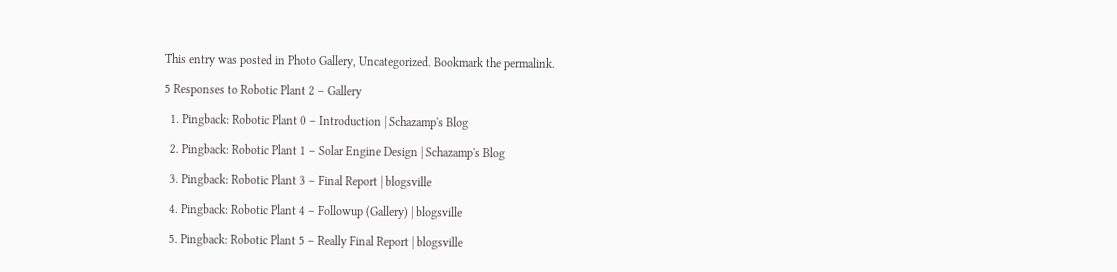This entry was posted in Photo Gallery, Uncategorized. Bookmark the permalink.

5 Responses to Robotic Plant 2 – Gallery

  1. Pingback: Robotic Plant 0 – Introduction | Schazamp's Blog

  2. Pingback: Robotic Plant 1 – Solar Engine Design | Schazamp's Blog

  3. Pingback: Robotic Plant 3 – Final Report | blogsville

  4. Pingback: Robotic Plant 4 – Followup (Gallery) | blogsville

  5. Pingback: Robotic Plant 5 – Really Final Report | blogsville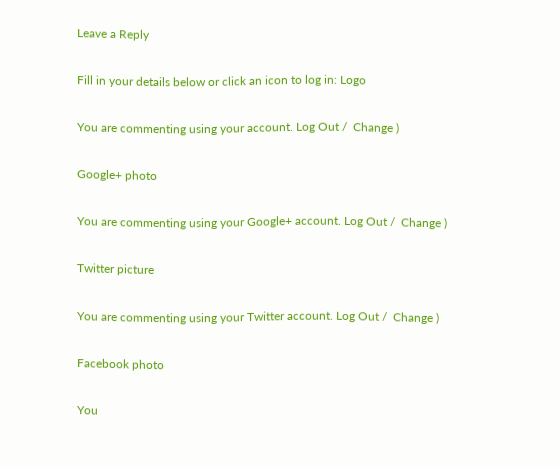Leave a Reply

Fill in your details below or click an icon to log in: Logo

You are commenting using your account. Log Out /  Change )

Google+ photo

You are commenting using your Google+ account. Log Out /  Change )

Twitter picture

You are commenting using your Twitter account. Log Out /  Change )

Facebook photo

You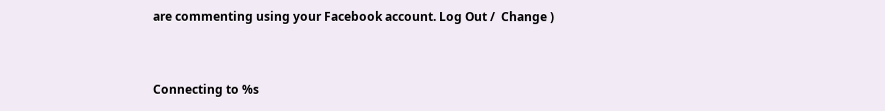are commenting using your Facebook account. Log Out /  Change )


Connecting to %s